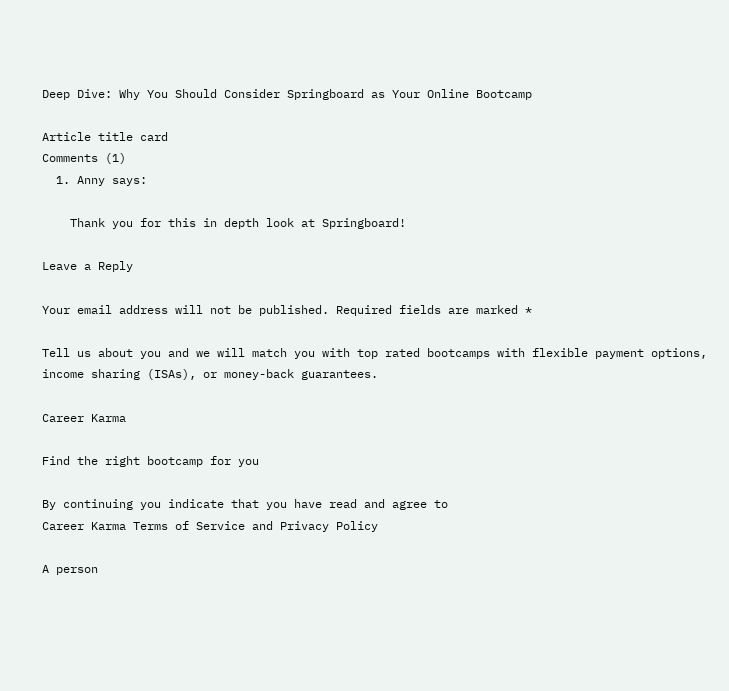Deep Dive: Why You Should Consider Springboard as Your Online Bootcamp

Article title card
Comments (1)
  1. Anny says:

    Thank you for this in depth look at Springboard!

Leave a Reply

Your email address will not be published. Required fields are marked *

Tell us about you and we will match you with top rated bootcamps with flexible payment options, income sharing (ISAs), or money-back guarantees.

Career Karma

Find the right bootcamp for you

By continuing you indicate that you have read and agree to
Career Karma Terms of Service and Privacy Policy

A person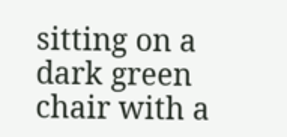sitting on a dark green chair with a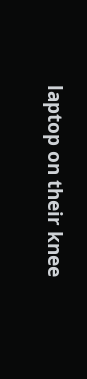laptop on their knee